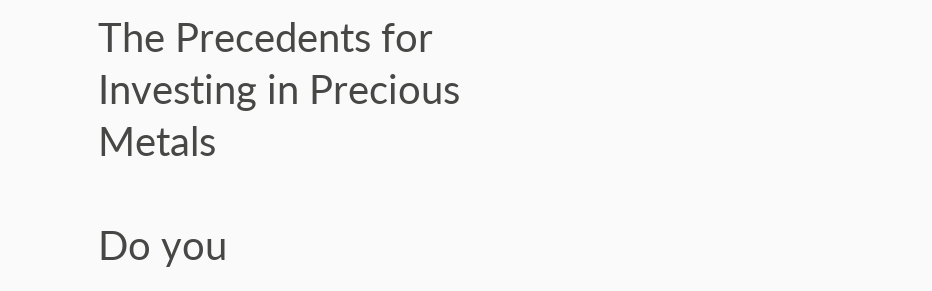The Precedents for Investing in Precious Metals

Do you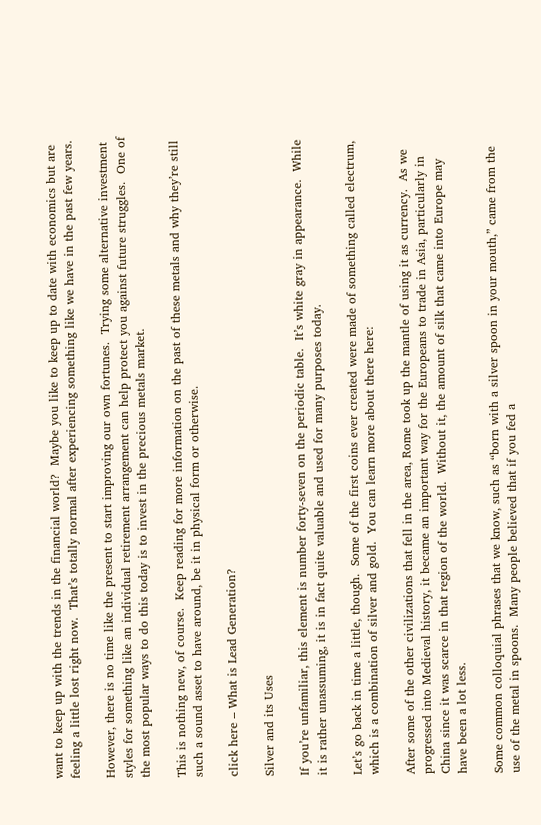want to keep up with the trends in the financial world?  Maybe you like to keep up to date with economics but are feeling a little lost right now.  That’s totally normal after experiencing something like we have in the past few years.

However, there is no time like the present to start improving our own fortunes.  Trying some alternative investment styles for something like an individual retirement arrangement can help protect you against future struggles.  One of the most popular ways to do this today is to invest in the precious metals market.

This is nothing new, of course.  Keep reading for more information on the past of these metals and why they’re still such a sound asset to have around, be it in physical form or otherwise.

click here – What is Lead Generation?

Silver and its Uses

If you’re unfamiliar, this element is number forty-seven on the periodic table.  It’s white gray in appearance.  While it is rather unassuming, it is in fact quite valuable and used for many purposes today.

Let’s go back in time a little, though.  Some of the first coins ever created were made of something called electrum, which is a combination of silver and gold.  You can learn more about there here:

After some of the other civilizations that fell in the area, Rome took up the mantle of using it as currency.  As we progressed into Medieval history, it became an important way for the Europeans to trade in Asia, particularly in China since it was scarce in that region of the world.  Without it, the amount of silk that came into Europe may have been a lot less.

Some common colloquial phrases that we know, such as “born with a silver spoon in your mouth,” came from the use of the metal in spoons.  Many people believed that if you fed a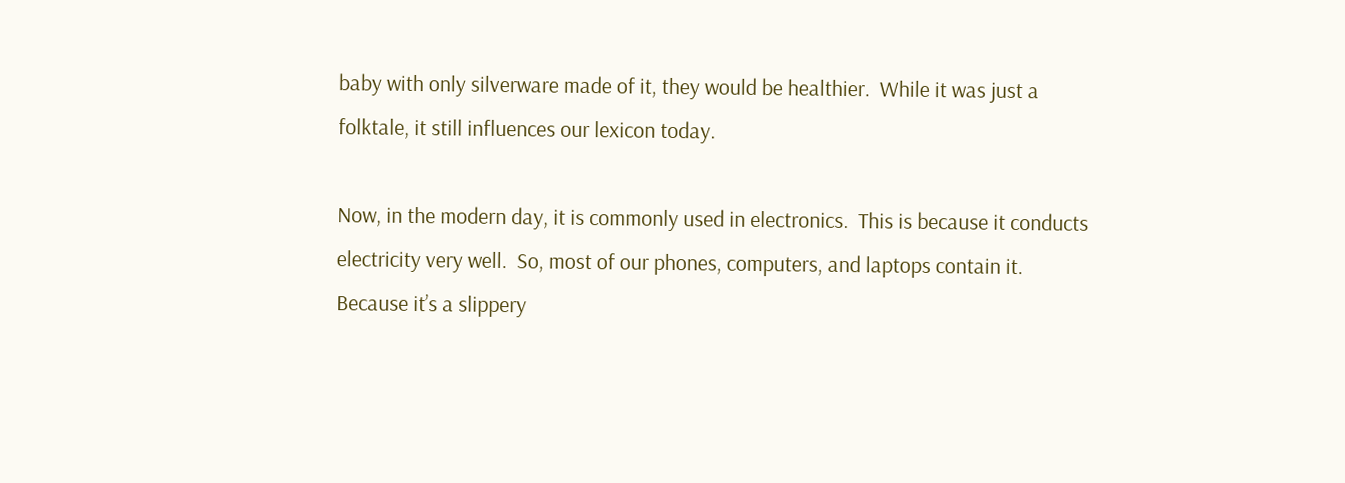baby with only silverware made of it, they would be healthier.  While it was just a folktale, it still influences our lexicon today.

Now, in the modern day, it is commonly used in electronics.  This is because it conducts electricity very well.  So, most of our phones, computers, and laptops contain it.  Because it’s a slippery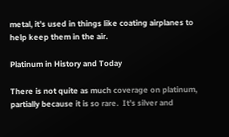metal, it’s used in things like coating airplanes to help keep them in the air.

Platinum in History and Today

There is not quite as much coverage on platinum, partially because it is so rare.  It’s silver and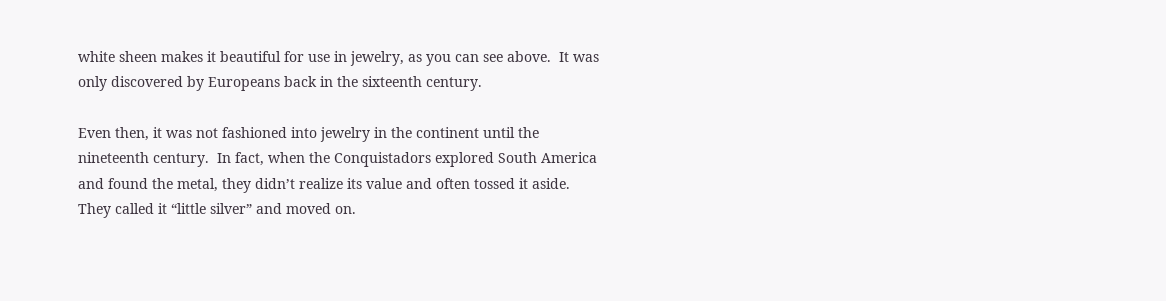white sheen makes it beautiful for use in jewelry, as you can see above.  It was only discovered by Europeans back in the sixteenth century.

Even then, it was not fashioned into jewelry in the continent until the nineteenth century.  In fact, when the Conquistadors explored South America and found the metal, they didn’t realize its value and often tossed it aside.  They called it “little silver” and moved on.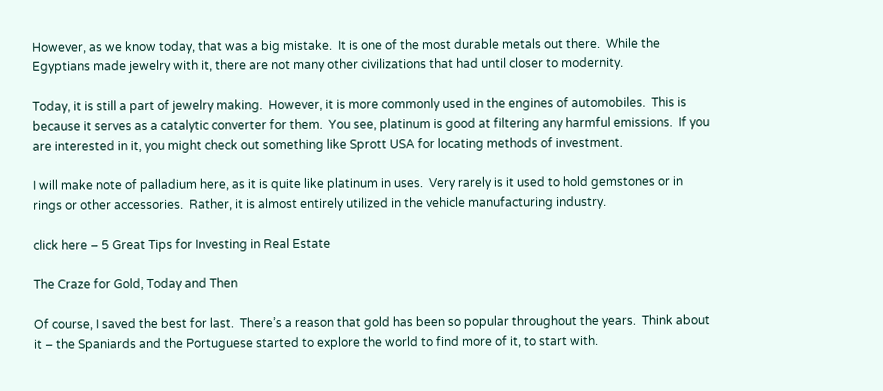However, as we know today, that was a big mistake.  It is one of the most durable metals out there.  While the Egyptians made jewelry with it, there are not many other civilizations that had until closer to modernity.

Today, it is still a part of jewelry making.  However, it is more commonly used in the engines of automobiles.  This is because it serves as a catalytic converter for them.  You see, platinum is good at filtering any harmful emissions.  If you are interested in it, you might check out something like Sprott USA for locating methods of investment.

I will make note of palladium here, as it is quite like platinum in uses.  Very rarely is it used to hold gemstones or in rings or other accessories.  Rather, it is almost entirely utilized in the vehicle manufacturing industry.

click here – 5 Great Tips for Investing in Real Estate

The Craze for Gold, Today and Then

Of course, I saved the best for last.  There’s a reason that gold has been so popular throughout the years.  Think about it – the Spaniards and the Portuguese started to explore the world to find more of it, to start with.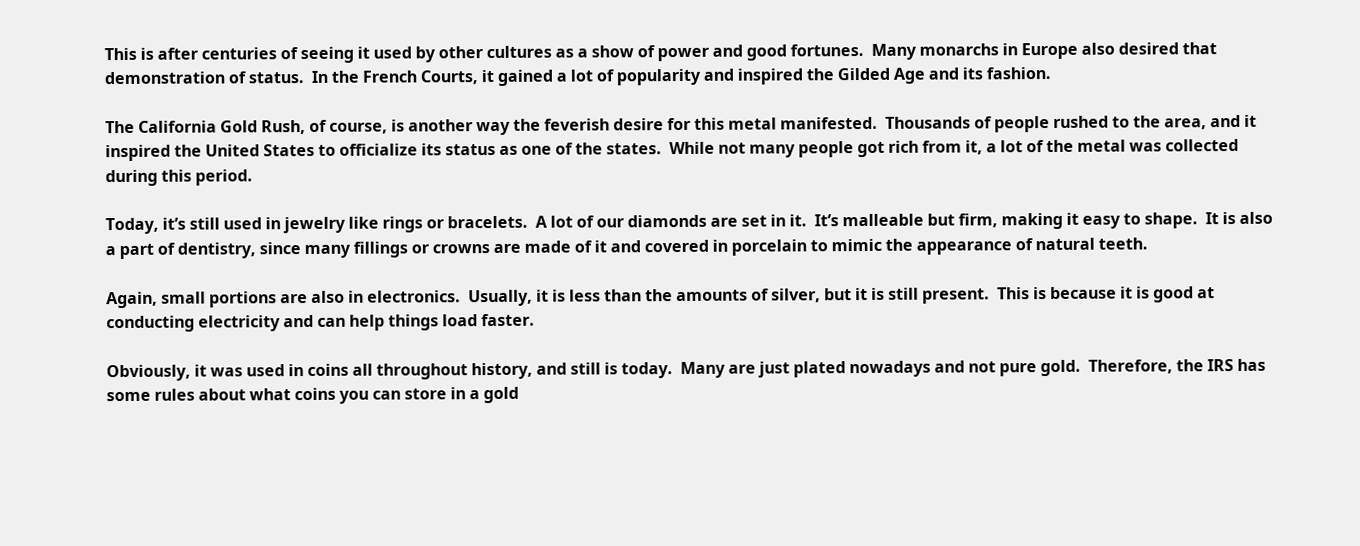This is after centuries of seeing it used by other cultures as a show of power and good fortunes.  Many monarchs in Europe also desired that demonstration of status.  In the French Courts, it gained a lot of popularity and inspired the Gilded Age and its fashion.

The California Gold Rush, of course, is another way the feverish desire for this metal manifested.  Thousands of people rushed to the area, and it inspired the United States to officialize its status as one of the states.  While not many people got rich from it, a lot of the metal was collected during this period.

Today, it’s still used in jewelry like rings or bracelets.  A lot of our diamonds are set in it.  It’s malleable but firm, making it easy to shape.  It is also a part of dentistry, since many fillings or crowns are made of it and covered in porcelain to mimic the appearance of natural teeth.

Again, small portions are also in electronics.  Usually, it is less than the amounts of silver, but it is still present.  This is because it is good at conducting electricity and can help things load faster.

Obviously, it was used in coins all throughout history, and still is today.  Many are just plated nowadays and not pure gold.  Therefore, the IRS has some rules about what coins you can store in a gold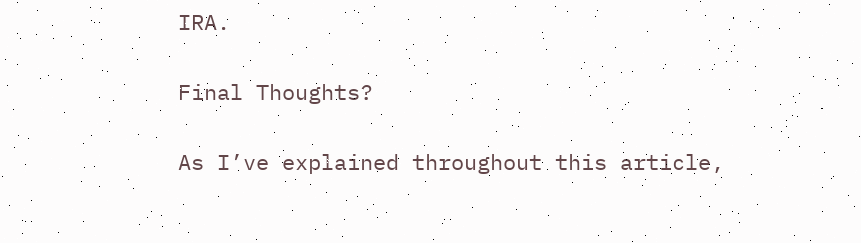IRA.

Final Thoughts?

As I’ve explained throughout this article,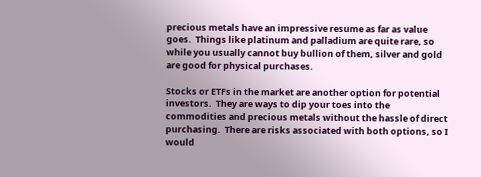precious metals have an impressive resume as far as value goes.  Things like platinum and palladium are quite rare, so while you usually cannot buy bullion of them, silver and gold are good for physical purchases.

Stocks or ETFs in the market are another option for potential investors.  They are ways to dip your toes into the commodities and precious metals without the hassle of direct purchasing.  There are risks associated with both options, so I would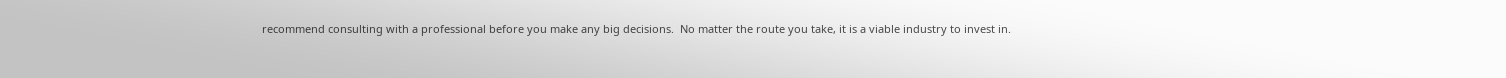recommend consulting with a professional before you make any big decisions.  No matter the route you take, it is a viable industry to invest in.